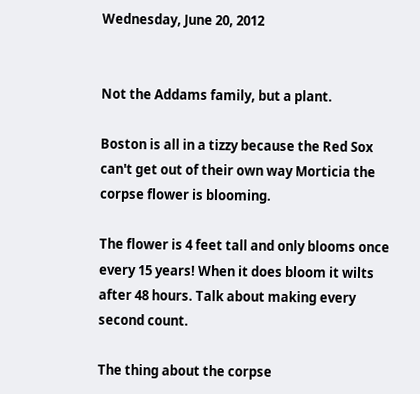Wednesday, June 20, 2012


Not the Addams family, but a plant.

Boston is all in a tizzy because the Red Sox can't get out of their own way Morticia the corpse flower is blooming.

The flower is 4 feet tall and only blooms once every 15 years! When it does bloom it wilts after 48 hours. Talk about making every second count.

The thing about the corpse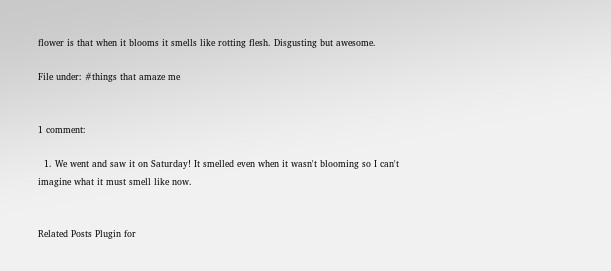flower is that when it blooms it smells like rotting flesh. Disgusting but awesome.

File under: #things that amaze me


1 comment:

  1. We went and saw it on Saturday! It smelled even when it wasn't blooming so I can't imagine what it must smell like now.


Related Posts Plugin for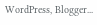WordPress, Blogger...